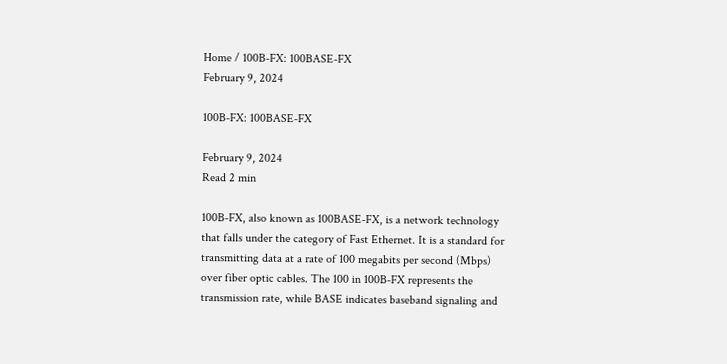Home / 100B-FX: 100BASE-FX
February 9, 2024

100B-FX: 100BASE-FX

February 9, 2024
Read 2 min

100B-FX, also known as 100BASE-FX, is a network technology that falls under the category of Fast Ethernet. It is a standard for transmitting data at a rate of 100 megabits per second (Mbps) over fiber optic cables. The 100 in 100B-FX represents the transmission rate, while BASE indicates baseband signaling and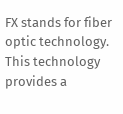FX stands for fiber optic technology. This technology provides a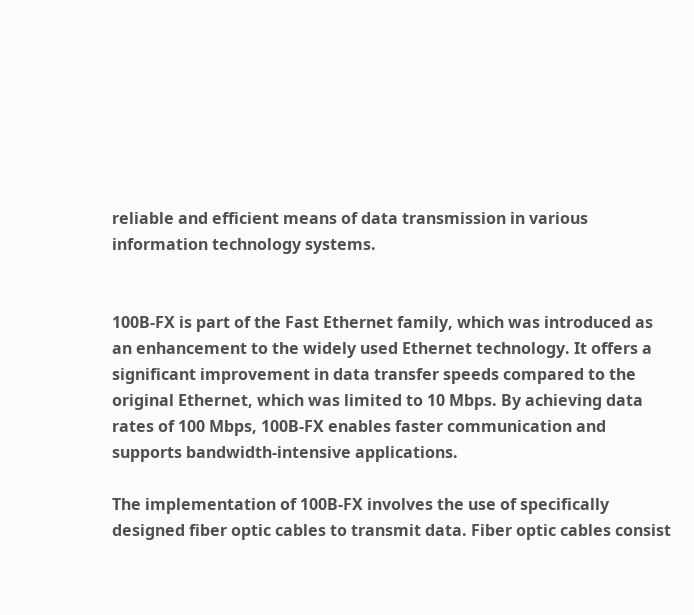reliable and efficient means of data transmission in various information technology systems.


100B-FX is part of the Fast Ethernet family, which was introduced as an enhancement to the widely used Ethernet technology. It offers a significant improvement in data transfer speeds compared to the original Ethernet, which was limited to 10 Mbps. By achieving data rates of 100 Mbps, 100B-FX enables faster communication and supports bandwidth-intensive applications.

The implementation of 100B-FX involves the use of specifically designed fiber optic cables to transmit data. Fiber optic cables consist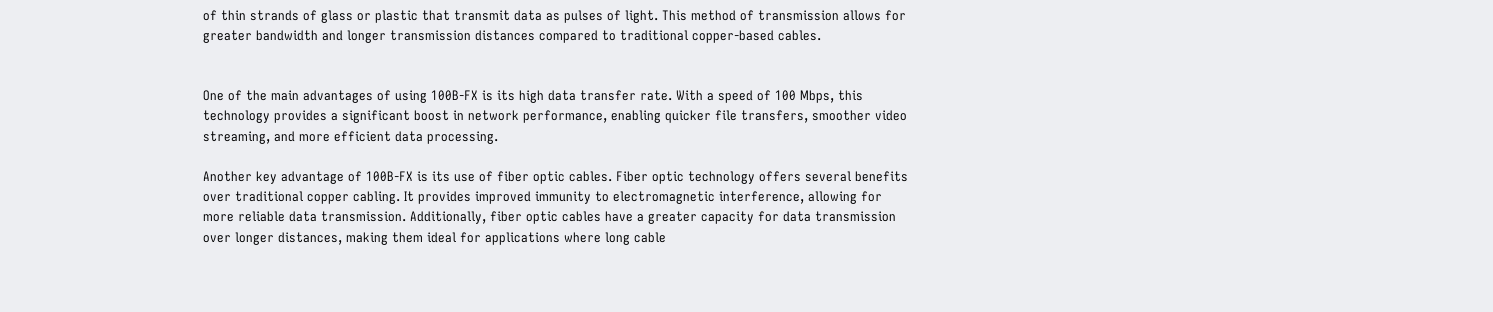of thin strands of glass or plastic that transmit data as pulses of light. This method of transmission allows for greater bandwidth and longer transmission distances compared to traditional copper-based cables.


One of the main advantages of using 100B-FX is its high data transfer rate. With a speed of 100 Mbps, this technology provides a significant boost in network performance, enabling quicker file transfers, smoother video streaming, and more efficient data processing.

Another key advantage of 100B-FX is its use of fiber optic cables. Fiber optic technology offers several benefits over traditional copper cabling. It provides improved immunity to electromagnetic interference, allowing for more reliable data transmission. Additionally, fiber optic cables have a greater capacity for data transmission over longer distances, making them ideal for applications where long cable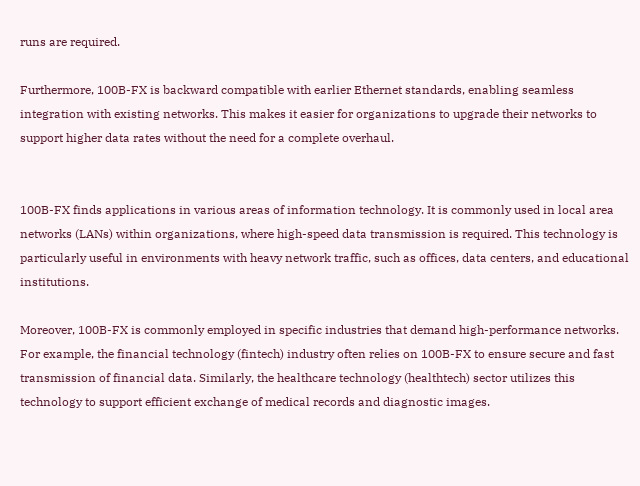runs are required.

Furthermore, 100B-FX is backward compatible with earlier Ethernet standards, enabling seamless integration with existing networks. This makes it easier for organizations to upgrade their networks to support higher data rates without the need for a complete overhaul.


100B-FX finds applications in various areas of information technology. It is commonly used in local area networks (LANs) within organizations, where high-speed data transmission is required. This technology is particularly useful in environments with heavy network traffic, such as offices, data centers, and educational institutions.

Moreover, 100B-FX is commonly employed in specific industries that demand high-performance networks. For example, the financial technology (fintech) industry often relies on 100B-FX to ensure secure and fast transmission of financial data. Similarly, the healthcare technology (healthtech) sector utilizes this technology to support efficient exchange of medical records and diagnostic images.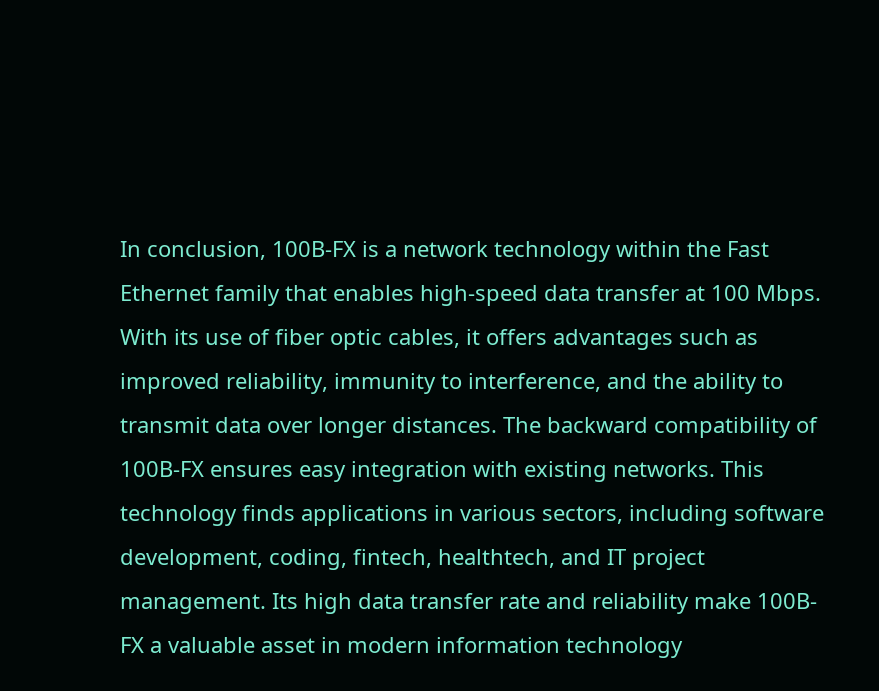In conclusion, 100B-FX is a network technology within the Fast Ethernet family that enables high-speed data transfer at 100 Mbps. With its use of fiber optic cables, it offers advantages such as improved reliability, immunity to interference, and the ability to transmit data over longer distances. The backward compatibility of 100B-FX ensures easy integration with existing networks. This technology finds applications in various sectors, including software development, coding, fintech, healthtech, and IT project management. Its high data transfer rate and reliability make 100B-FX a valuable asset in modern information technology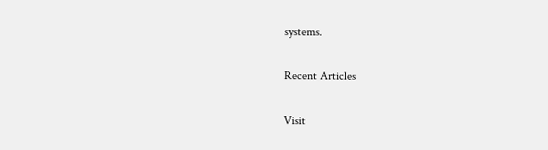systems.

Recent Articles

Visit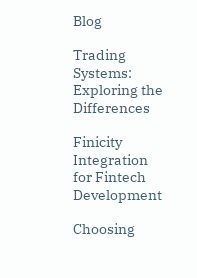Blog

Trading Systems: Exploring the Differences

Finicity Integration for Fintech Development

Choosing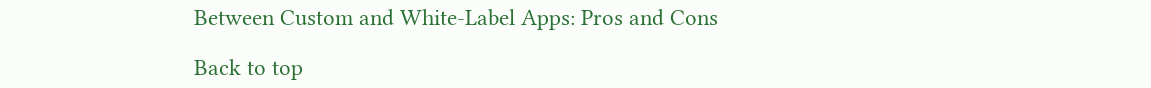Between Custom and White-Label Apps: Pros and Cons

Back to top